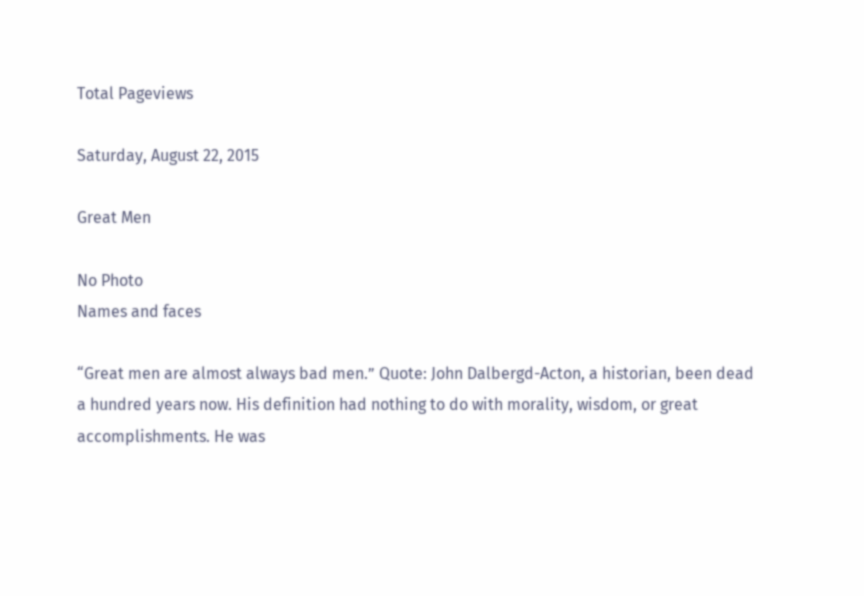Total Pageviews

Saturday, August 22, 2015

Great Men

No Photo
Names and faces

“Great men are almost always bad men.” Quote: John Dalbergd-Acton, a historian, been dead a hundred years now. His definition had nothing to do with morality, wisdom, or great accomplishments. He was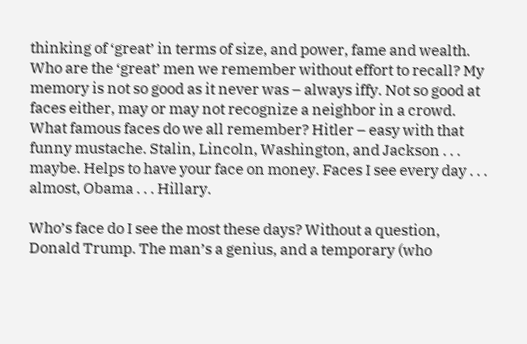thinking of ‘great’ in terms of size, and power, fame and wealth. Who are the ‘great’ men we remember without effort to recall? My memory is not so good as it never was – always iffy. Not so good at faces either, may or may not recognize a neighbor in a crowd. What famous faces do we all remember? Hitler – easy with that funny mustache. Stalin, Lincoln, Washington, and Jackson . . . maybe. Helps to have your face on money. Faces I see every day . . . almost, Obama . . . Hillary.

Who’s face do I see the most these days? Without a question, Donald Trump. The man’s a genius, and a temporary (who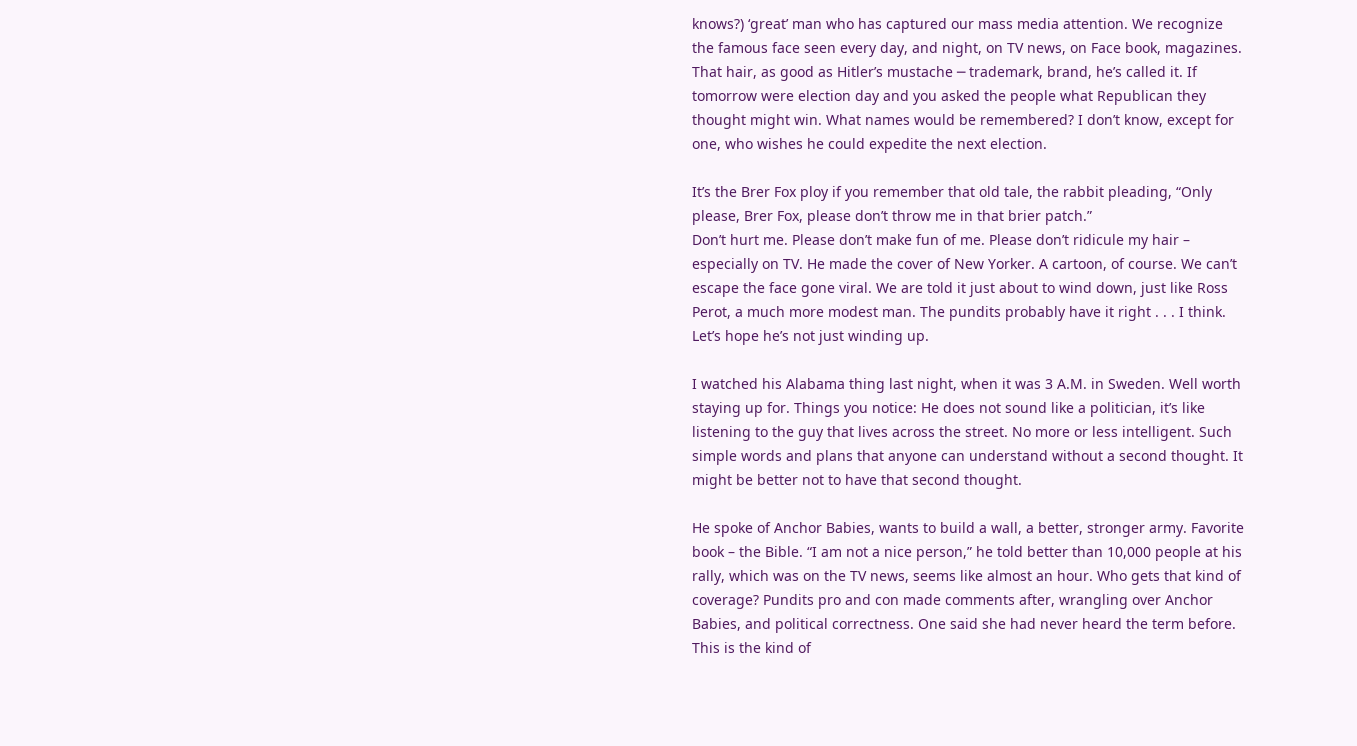knows?) ‘great’ man who has captured our mass media attention. We recognize the famous face seen every day, and night, on TV news, on Face book, magazines. That hair, as good as Hitler’s mustache ─ trademark, brand, he’s called it. If tomorrow were election day and you asked the people what Republican they thought might win. What names would be remembered? I don’t know, except for one, who wishes he could expedite the next election.

It’s the Brer Fox ploy if you remember that old tale, the rabbit pleading, “Only please, Brer Fox, please don’t throw me in that brier patch.”
Don’t hurt me. Please don’t make fun of me. Please don’t ridicule my hair – especially on TV. He made the cover of New Yorker. A cartoon, of course. We can’t escape the face gone viral. We are told it just about to wind down, just like Ross Perot, a much more modest man. The pundits probably have it right . . . I think. Let’s hope he’s not just winding up.

I watched his Alabama thing last night, when it was 3 A.M. in Sweden. Well worth staying up for. Things you notice: He does not sound like a politician, it’s like listening to the guy that lives across the street. No more or less intelligent. Such simple words and plans that anyone can understand without a second thought. It might be better not to have that second thought.

He spoke of Anchor Babies, wants to build a wall, a better, stronger army. Favorite book – the Bible. “I am not a nice person,” he told better than 10,000 people at his rally, which was on the TV news, seems like almost an hour. Who gets that kind of coverage? Pundits pro and con made comments after, wrangling over Anchor Babies, and political correctness. One said she had never heard the term before. This is the kind of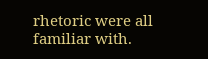rhetoric were all familiar with.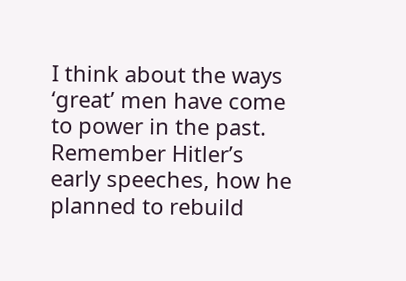I think about the ways ‘great’ men have come to power in the past. Remember Hitler’s early speeches, how he planned to rebuild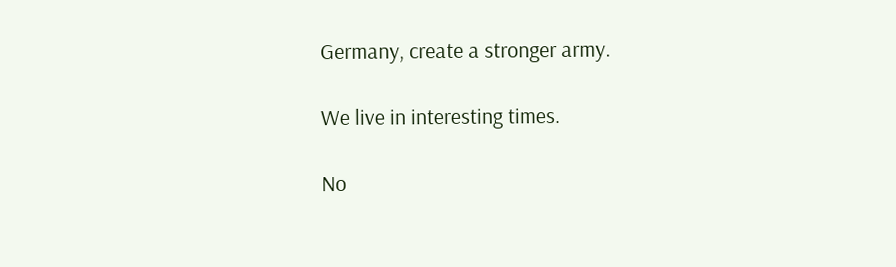Germany, create a stronger army.

We live in interesting times.

No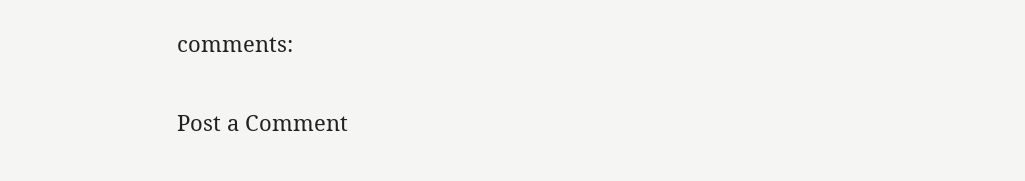comments:

Post a Comment